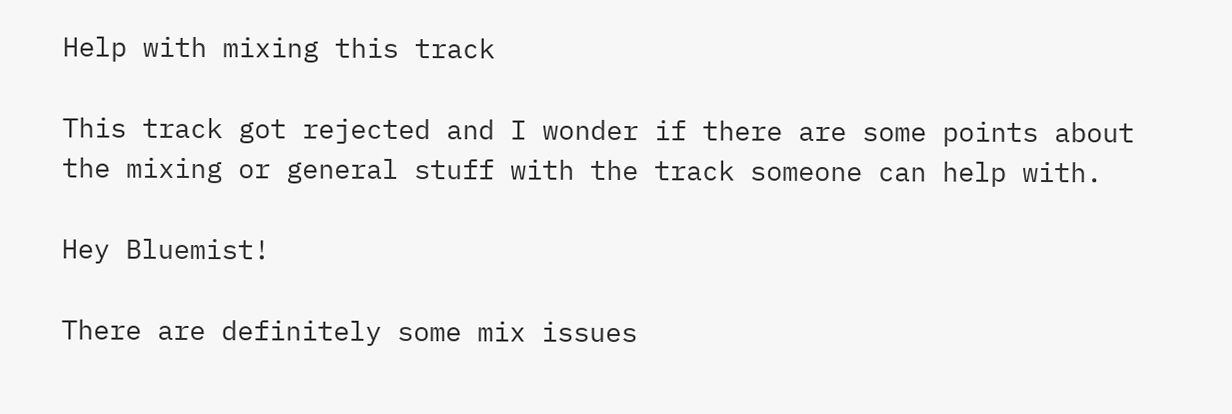Help with mixing this track

This track got rejected and I wonder if there are some points about the mixing or general stuff with the track someone can help with.

Hey Bluemist!

There are definitely some mix issues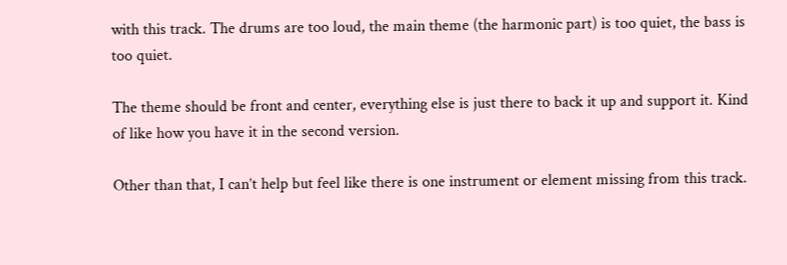with this track. The drums are too loud, the main theme (the harmonic part) is too quiet, the bass is too quiet.

The theme should be front and center, everything else is just there to back it up and support it. Kind of like how you have it in the second version.

Other than that, I can’t help but feel like there is one instrument or element missing from this track.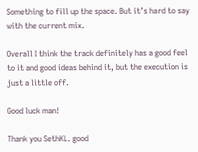Something to fill up the space. But it’s hard to say with the current mix.

Overall I think the track definitely has a good feel to it and good ideas behind it, but the execution is just a little off.

Good luck man!

Thank you SethKL. good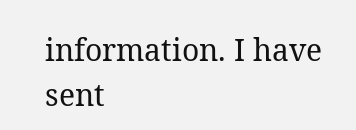information. I have sent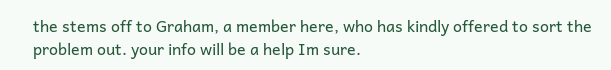the stems off to Graham, a member here, who has kindly offered to sort the problem out. your info will be a help Im sure.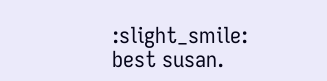:slight_smile:
best susan.